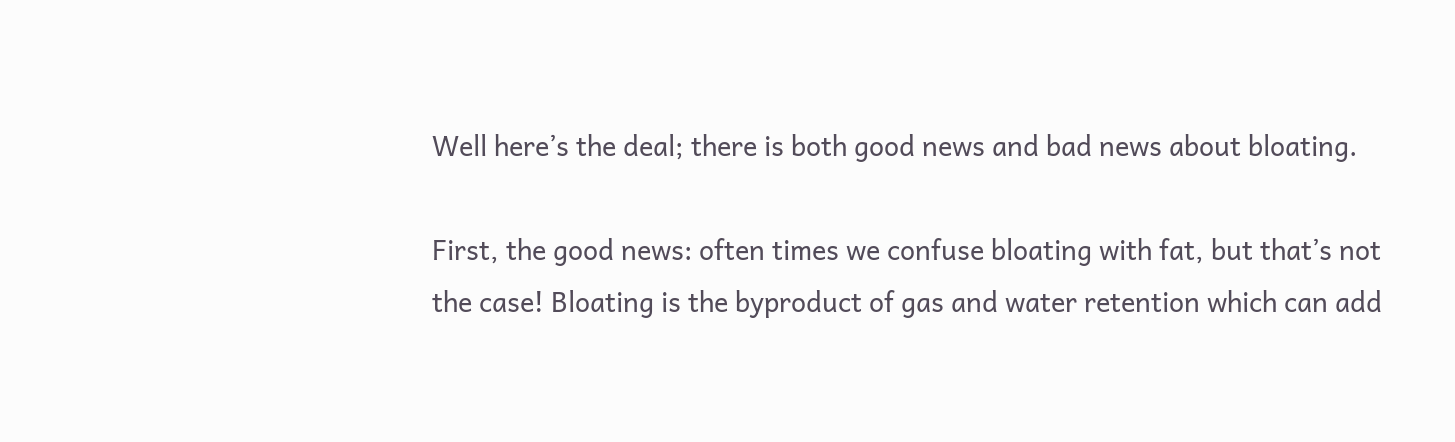Well here’s the deal; there is both good news and bad news about bloating.

First, the good news: often times we confuse bloating with fat, but that’s not the case! Bloating is the byproduct of gas and water retention which can add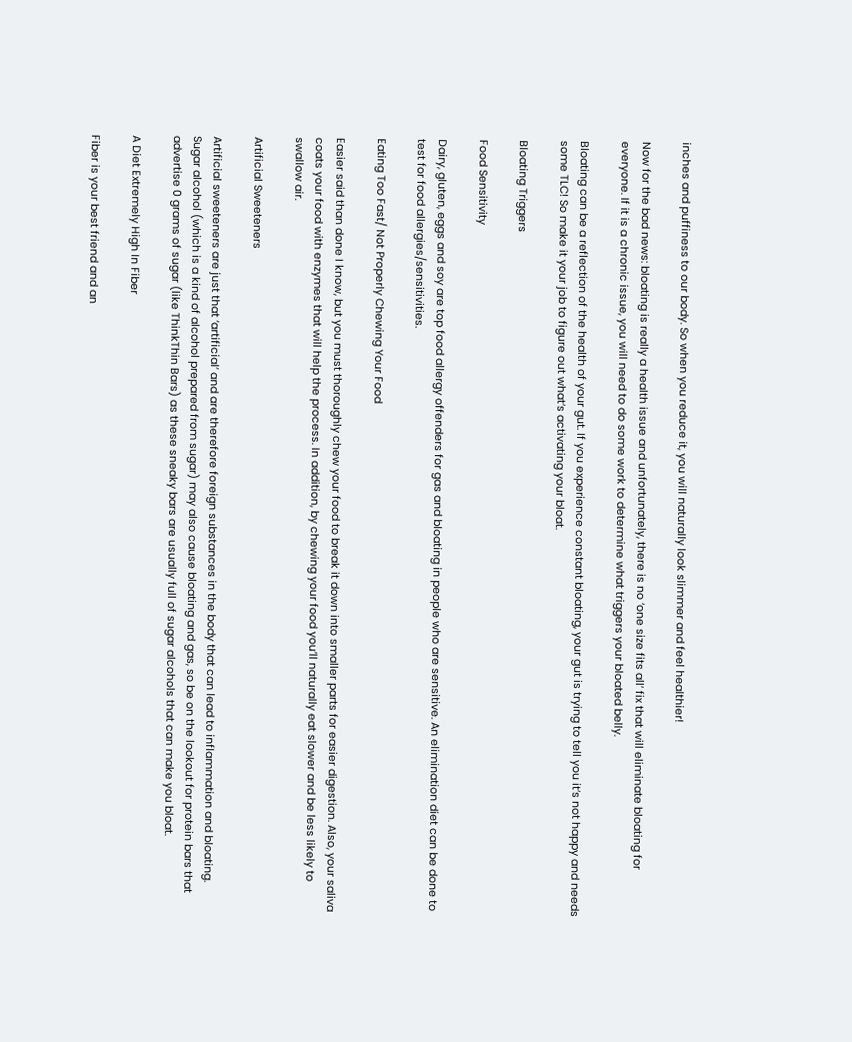inches and puffiness to our body. So when you reduce it, you will naturally look slimmer and feel healthier!

Now for the bad news: bloating is really a health issue and unfortunately, there is no ‘one size fits all’ fix that will eliminate bloating for everyone. If it is a chronic issue, you will need to do some work to determine what triggers your bloated belly.

Bloating can be a reflection of the health of your gut. If you experience constant bloating, your gut is trying to tell you it’s not happy and needs some TLC! So make it your job to figure out what’s activating your bloat.

Bloating Triggers

Food Sensitivity

Dairy, gluten, eggs and soy are top food allergy offenders for gas and bloating in people who are sensitive. An elimination diet can be done to test for food allergies/sensitivities.

Eating Too Fast/ Not Properly Chewing Your Food

Easier said than done I know, but you must thoroughly chew your food to break it down into smaller parts for easier digestion. Also, your saliva coats your food with enzymes that will help the process. In addition, by chewing your food you’ll naturally eat slower and be less likely to swallow air.

Artificial Sweeteners

Artificial sweeteners are just that ‘artificial’ and are therefore foreign substances in the body that can lead to inflammation and bloating. Sugar alcohol (which is a kind of alcohol prepared from sugar) may also cause bloating and gas, so be on the lookout for protein bars that advertise 0 grams of sugar (like ThinkThin Bars) as these sneaky bars are usually full of sugar alcohols that can make you bloat.

A Diet Extremely High In Fiber

Fiber is your best friend and an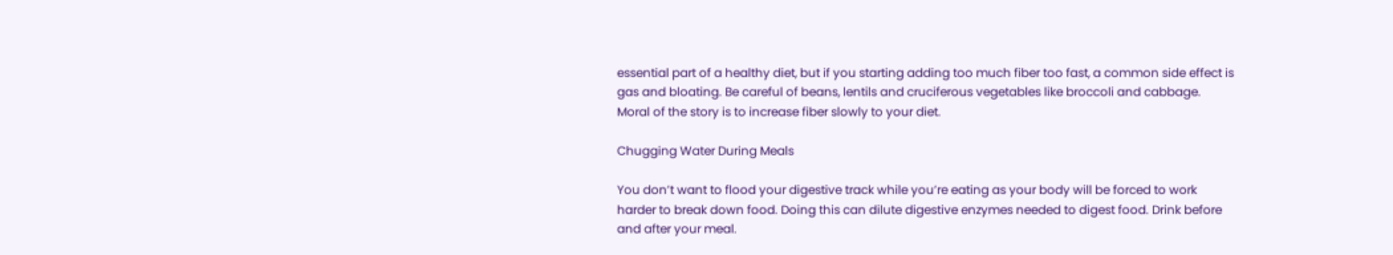essential part of a healthy diet, but if you starting adding too much fiber too fast, a common side effect is gas and bloating. Be careful of beans, lentils and cruciferous vegetables like broccoli and cabbage. Moral of the story is to increase fiber slowly to your diet.

Chugging Water During Meals

You don’t want to flood your digestive track while you’re eating as your body will be forced to work harder to break down food. Doing this can dilute digestive enzymes needed to digest food. Drink before and after your meal.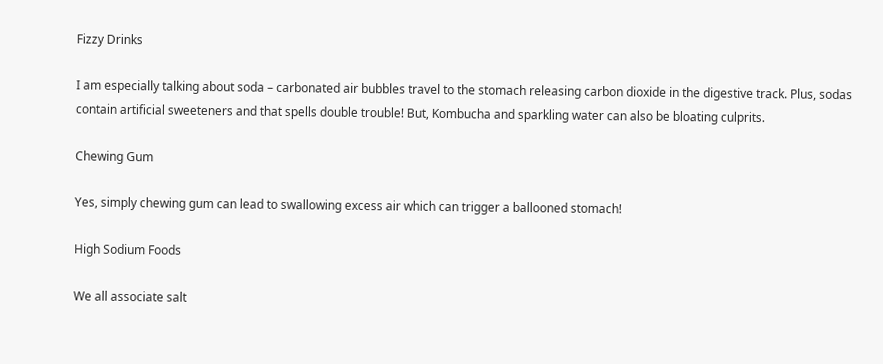Fizzy Drinks

I am especially talking about soda – carbonated air bubbles travel to the stomach releasing carbon dioxide in the digestive track. Plus, sodas contain artificial sweeteners and that spells double trouble! But, Kombucha and sparkling water can also be bloating culprits.

Chewing Gum

Yes, simply chewing gum can lead to swallowing excess air which can trigger a ballooned stomach!

High Sodium Foods

We all associate salt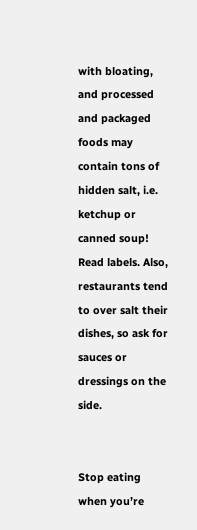with bloating, and processed and packaged foods may contain tons of hidden salt, i.e. ketchup or canned soup! Read labels. Also, restaurants tend to over salt their dishes, so ask for sauces or dressings on the side.


Stop eating when you’re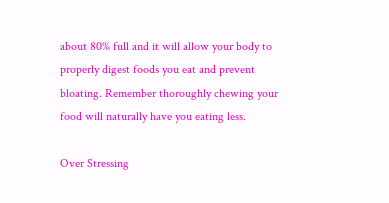about 80% full and it will allow your body to properly digest foods you eat and prevent bloating. Remember thoroughly chewing your food will naturally have you eating less.

Over Stressing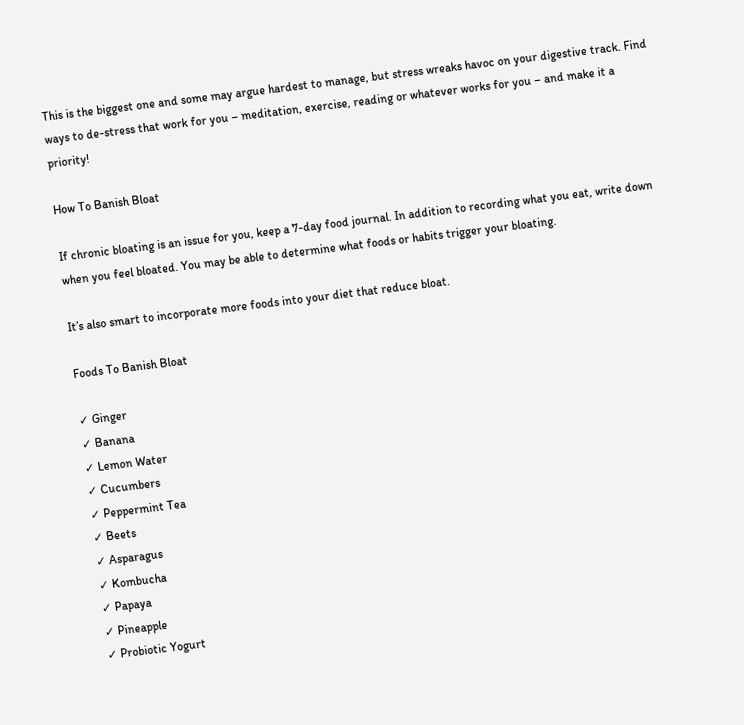This is the biggest one and some may argue hardest to manage, but stress wreaks havoc on your digestive track. Find ways to de-stress that work for you – meditation, exercise, reading or whatever works for you – and make it a priority!

How To Banish Bloat

If chronic bloating is an issue for you, keep a 7-day food journal. In addition to recording what you eat, write down when you feel bloated. You may be able to determine what foods or habits trigger your bloating.

It’s also smart to incorporate more foods into your diet that reduce bloat.

Foods To Banish Bloat

✓ Ginger
✓ Banana
✓ Lemon Water
✓ Cucumbers
✓ Peppermint Tea
✓ Beets
✓ Asparagus
✓ Kombucha
✓ Papaya
✓ Pineapple
✓ Probiotic Yogurt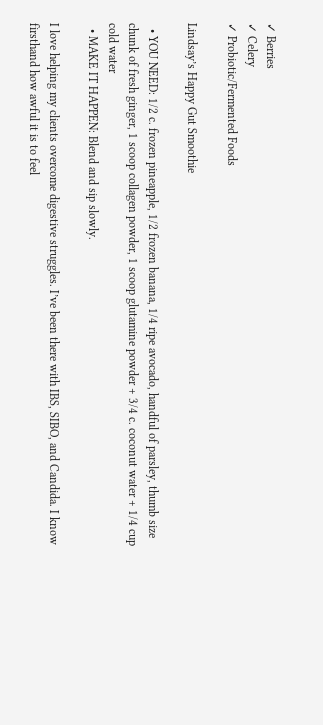✓ Berries
✓ Celery
✓ Probiotic/Fermented Foods

Lindsay’s Happy Gut Smoothie

  • YOU NEED: 1/2 c. frozen pineapple, 1/2 frozen banana, 1/4 ripe avocado, handful of parsley, thumb size chunk of fresh ginger, 1 scoop collagen powder, 1 scoop glutamine powder + 3/4 c. coconut water + 1/4 cup cold water
  • MAKE IT HAPPEN: Blend and sip slowly.

I love helping my clients overcome digestive struggles. I’ve been there with IBS, SIBO, and Candida. I know firsthand how awful it is to feel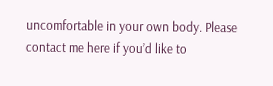uncomfortable in your own body. Please contact me here if you’d like to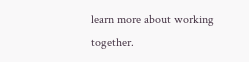learn more about working together.